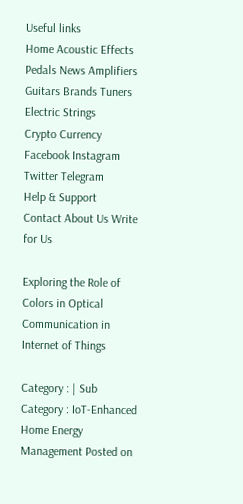Useful links
Home Acoustic Effects Pedals News Amplifiers
Guitars Brands Tuners Electric Strings
Crypto Currency
Facebook Instagram Twitter Telegram
Help & Support
Contact About Us Write for Us

Exploring the Role of Colors in Optical Communication in Internet of Things

Category : | Sub Category : IoT-Enhanced Home Energy Management Posted on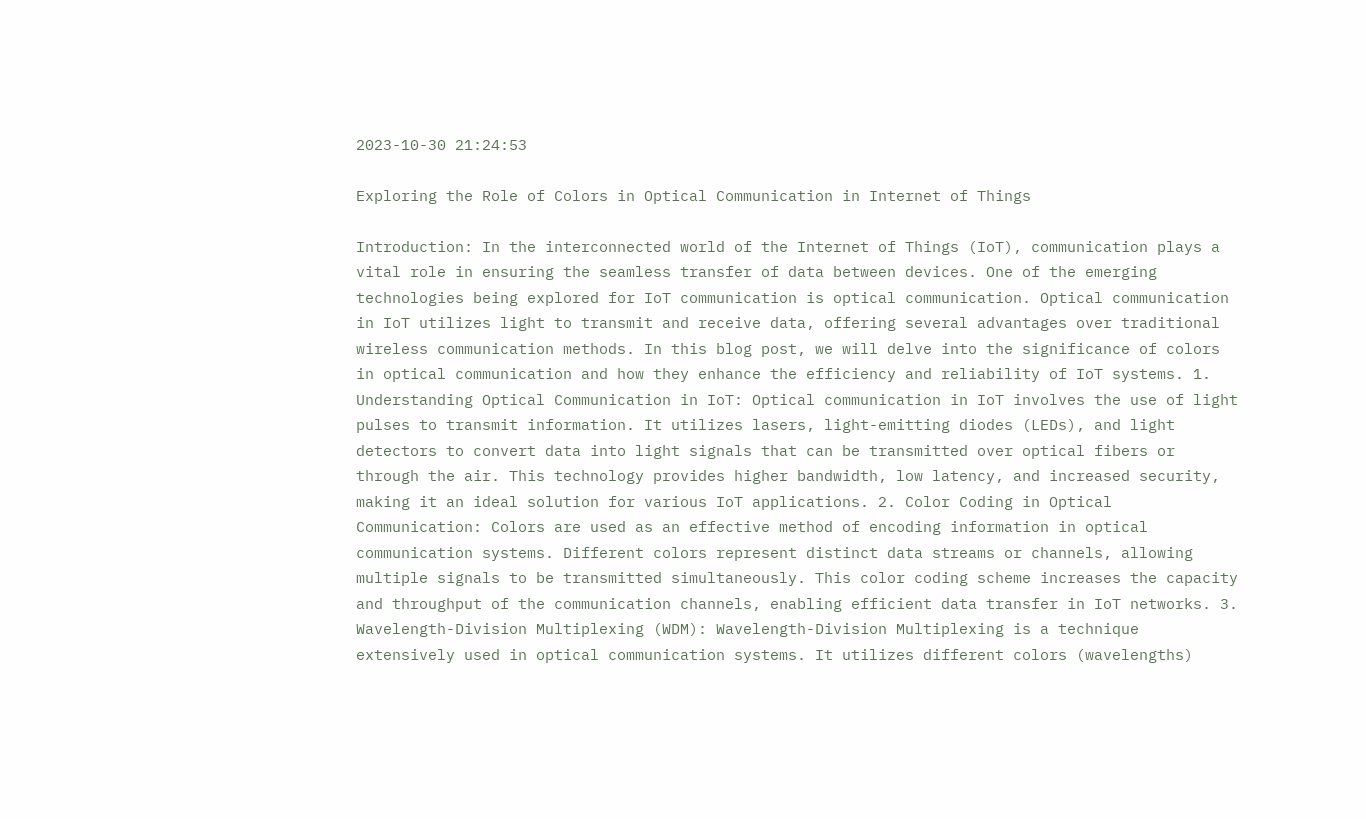2023-10-30 21:24:53

Exploring the Role of Colors in Optical Communication in Internet of Things

Introduction: In the interconnected world of the Internet of Things (IoT), communication plays a vital role in ensuring the seamless transfer of data between devices. One of the emerging technologies being explored for IoT communication is optical communication. Optical communication in IoT utilizes light to transmit and receive data, offering several advantages over traditional wireless communication methods. In this blog post, we will delve into the significance of colors in optical communication and how they enhance the efficiency and reliability of IoT systems. 1. Understanding Optical Communication in IoT: Optical communication in IoT involves the use of light pulses to transmit information. It utilizes lasers, light-emitting diodes (LEDs), and light detectors to convert data into light signals that can be transmitted over optical fibers or through the air. This technology provides higher bandwidth, low latency, and increased security, making it an ideal solution for various IoT applications. 2. Color Coding in Optical Communication: Colors are used as an effective method of encoding information in optical communication systems. Different colors represent distinct data streams or channels, allowing multiple signals to be transmitted simultaneously. This color coding scheme increases the capacity and throughput of the communication channels, enabling efficient data transfer in IoT networks. 3. Wavelength-Division Multiplexing (WDM): Wavelength-Division Multiplexing is a technique extensively used in optical communication systems. It utilizes different colors (wavelengths)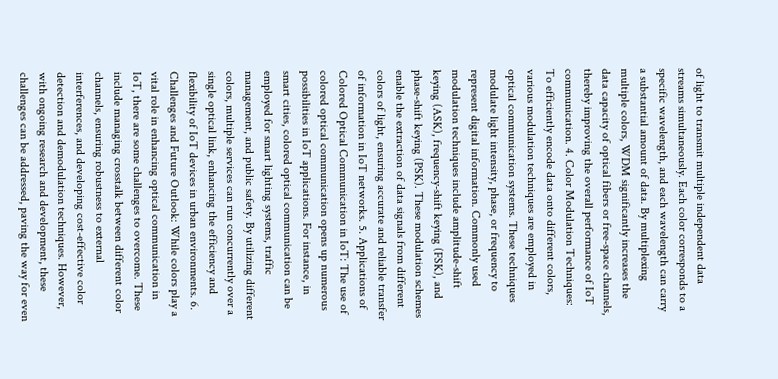of light to transmit multiple independent data streams simultaneously. Each color corresponds to a specific wavelength, and each wavelength can carry a substantial amount of data. By multiplexing multiple colors, WDM significantly increases the data capacity of optical fibers or free-space channels, thereby improving the overall performance of IoT communication. 4. Color Modulation Techniques: To efficiently encode data onto different colors, various modulation techniques are employed in optical communication systems. These techniques modulate light intensity, phase, or frequency to represent digital information. Commonly used modulation techniques include amplitude-shift keying (ASK), frequency-shift keying (FSK), and phase-shift keying (PSK). These modulation schemes enable the extraction of data signals from different colors of light, ensuring accurate and reliable transfer of information in IoT networks. 5. Applications of Colored Optical Communication in IoT: The use of colored optical communication opens up numerous possibilities in IoT applications. For instance, in smart cities, colored optical communication can be employed for smart lighting systems, traffic management, and public safety. By utilizing different colors, multiple services can run concurrently over a single optical link, enhancing the efficiency and flexibility of IoT devices in urban environments. 6. Challenges and Future Outlook: While colors play a vital role in enhancing optical communication in IoT, there are some challenges to overcome. These include managing crosstalk between different color channels, ensuring robustness to external interferences, and developing cost-effective color detection and demodulation techniques. However, with ongoing research and development, these challenges can be addressed, paving the way for even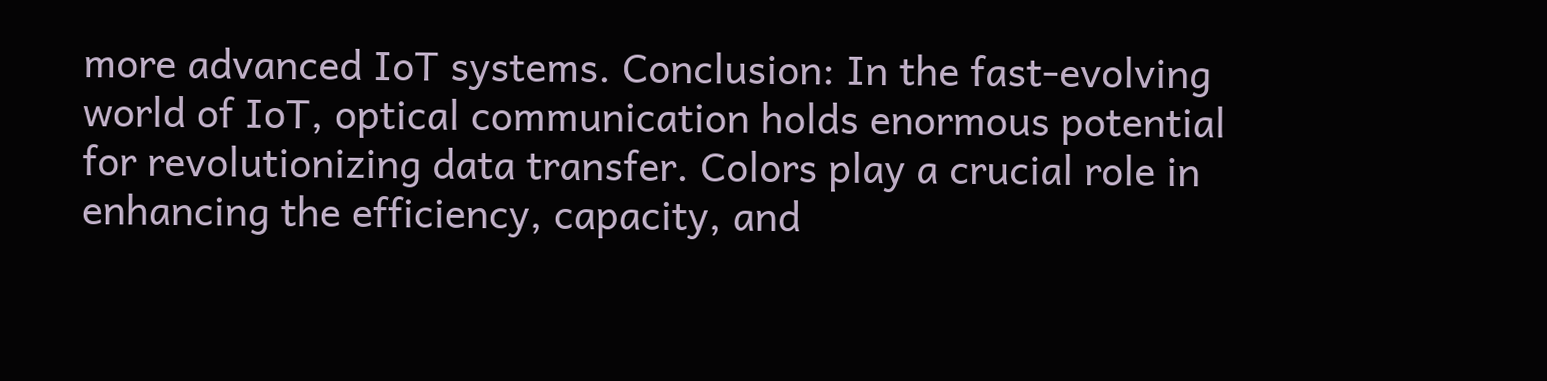more advanced IoT systems. Conclusion: In the fast-evolving world of IoT, optical communication holds enormous potential for revolutionizing data transfer. Colors play a crucial role in enhancing the efficiency, capacity, and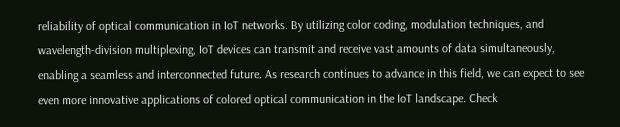reliability of optical communication in IoT networks. By utilizing color coding, modulation techniques, and wavelength-division multiplexing, IoT devices can transmit and receive vast amounts of data simultaneously, enabling a seamless and interconnected future. As research continues to advance in this field, we can expect to see even more innovative applications of colored optical communication in the IoT landscape. Check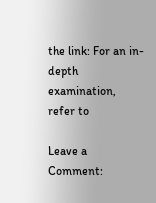the link: For an in-depth examination, refer to

Leave a Comment: